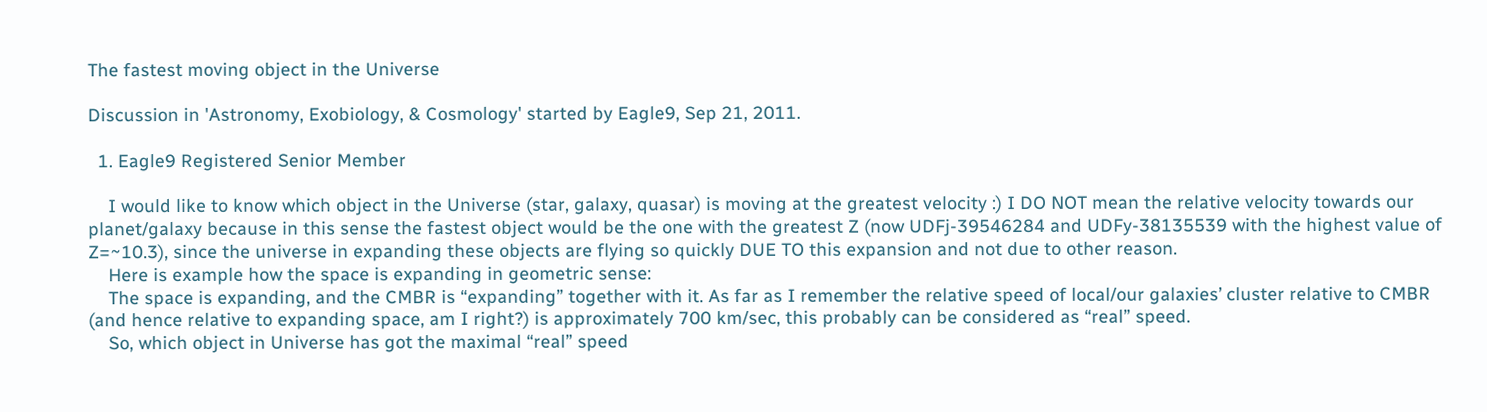The fastest moving object in the Universe

Discussion in 'Astronomy, Exobiology, & Cosmology' started by Eagle9, Sep 21, 2011.

  1. Eagle9 Registered Senior Member

    I would like to know which object in the Universe (star, galaxy, quasar) is moving at the greatest velocity :) I DO NOT mean the relative velocity towards our planet/galaxy because in this sense the fastest object would be the one with the greatest Z (now UDFj-39546284 and UDFy-38135539 with the highest value of Z=~10.3), since the universe in expanding these objects are flying so quickly DUE TO this expansion and not due to other reason.
    Here is example how the space is expanding in geometric sense:
    The space is expanding, and the CMBR is “expanding” together with it. As far as I remember the relative speed of local/our galaxies’ cluster relative to CMBR (and hence relative to expanding space, am I right?) is approximately 700 km/sec, this probably can be considered as “real” speed.
    So, which object in Universe has got the maximal “real” speed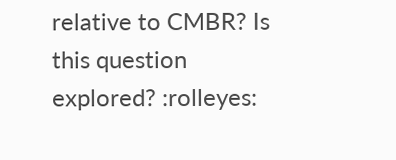relative to CMBR? Is this question explored? :rolleyes: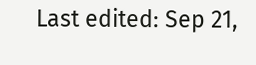Last edited: Sep 21,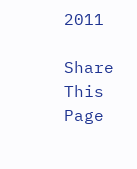2011

Share This Page